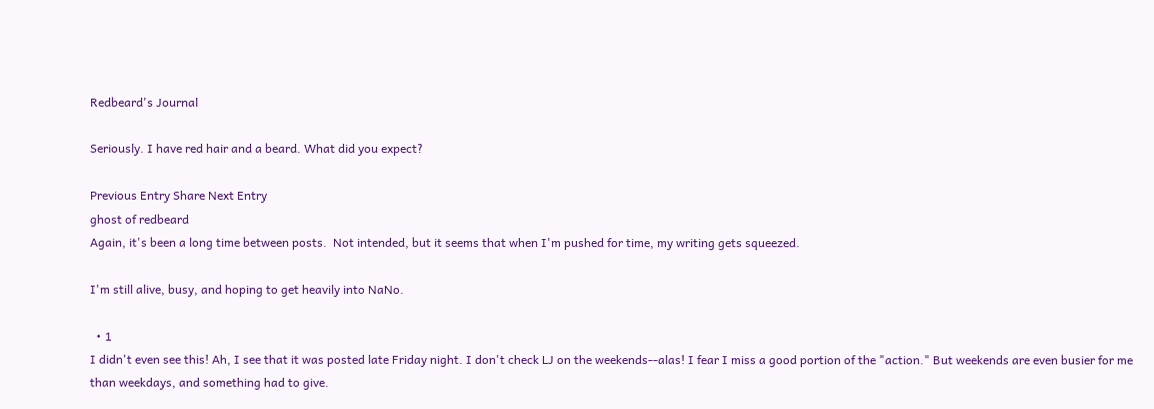Redbeard's Journal

Seriously. I have red hair and a beard. What did you expect?

Previous Entry Share Next Entry
ghost of redbeard
Again, it's been a long time between posts.  Not intended, but it seems that when I'm pushed for time, my writing gets squeezed.

I'm still alive, busy, and hoping to get heavily into NaNo.

  • 1
I didn't even see this! Ah, I see that it was posted late Friday night. I don't check LJ on the weekends--alas! I fear I miss a good portion of the "action." But weekends are even busier for me than weekdays, and something had to give.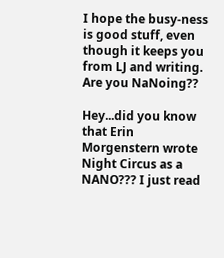I hope the busy-ness is good stuff, even though it keeps you from LJ and writing. Are you NaNoing??

Hey...did you know that Erin Morgenstern wrote Night Circus as a NANO??? I just read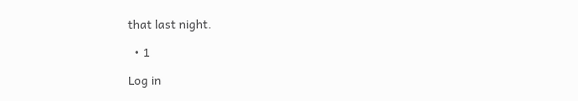that last night.

  • 1

Log in